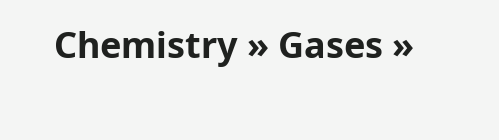Chemistry » Gases »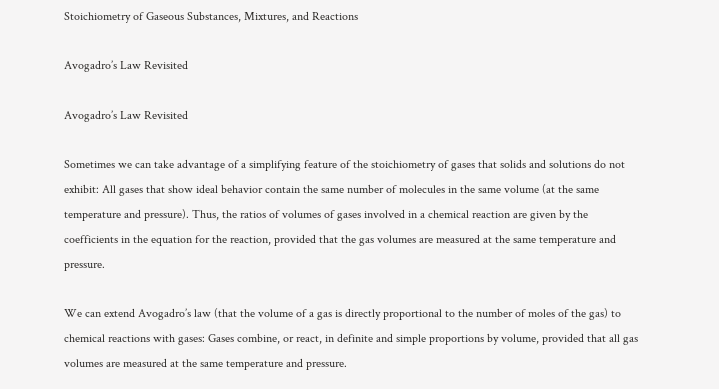Stoichiometry of Gaseous Substances, Mixtures, and Reactions

Avogadro’s Law Revisited

Avogadro’s Law Revisited

Sometimes we can take advantage of a simplifying feature of the stoichiometry of gases that solids and solutions do not exhibit: All gases that show ideal behavior contain the same number of molecules in the same volume (at the same temperature and pressure). Thus, the ratios of volumes of gases involved in a chemical reaction are given by the coefficients in the equation for the reaction, provided that the gas volumes are measured at the same temperature and pressure.

We can extend Avogadro’s law (that the volume of a gas is directly proportional to the number of moles of the gas) to chemical reactions with gases: Gases combine, or react, in definite and simple proportions by volume, provided that all gas volumes are measured at the same temperature and pressure.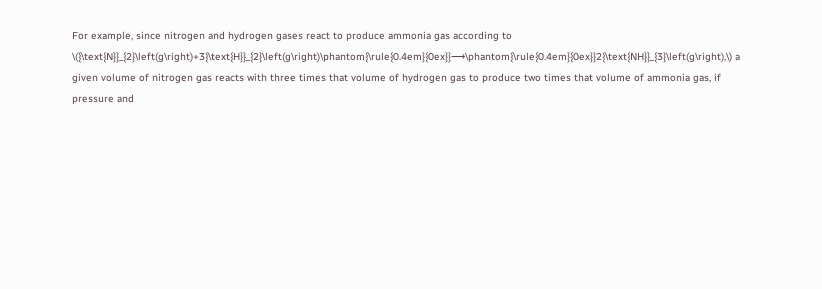For example, since nitrogen and hydrogen gases react to produce ammonia gas according to \({\text{N}}_{2}\left(g\right)+3{\text{H}}_{2}\left(g\right)\phantom{\rule{0.4em}{0ex}}⟶\phantom{\rule{0.4em}{0ex}}2{\text{NH}}_{3}\left(g\right),\) a given volume of nitrogen gas reacts with three times that volume of hydrogen gas to produce two times that volume of ammonia gas, if pressure and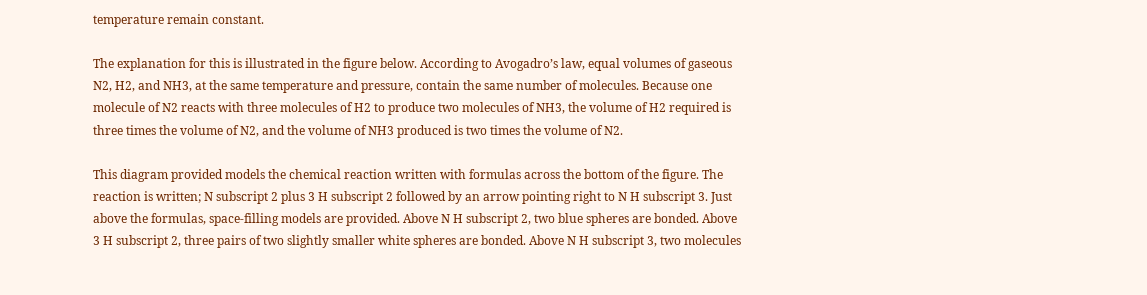temperature remain constant.

The explanation for this is illustrated in the figure below. According to Avogadro’s law, equal volumes of gaseous N2, H2, and NH3, at the same temperature and pressure, contain the same number of molecules. Because one molecule of N2 reacts with three molecules of H2 to produce two molecules of NH3, the volume of H2 required is three times the volume of N2, and the volume of NH3 produced is two times the volume of N2.

This diagram provided models the chemical reaction written with formulas across the bottom of the figure. The reaction is written; N subscript 2 plus 3 H subscript 2 followed by an arrow pointing right to N H subscript 3. Just above the formulas, space-filling models are provided. Above N H subscript 2, two blue spheres are bonded. Above 3 H subscript 2, three pairs of two slightly smaller white spheres are bonded. Above N H subscript 3, two molecules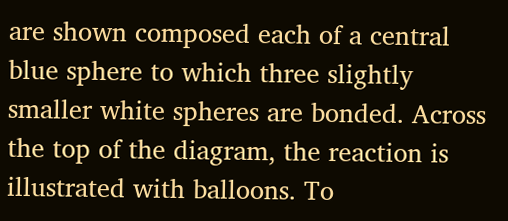are shown composed each of a central blue sphere to which three slightly smaller white spheres are bonded. Across the top of the diagram, the reaction is illustrated with balloons. To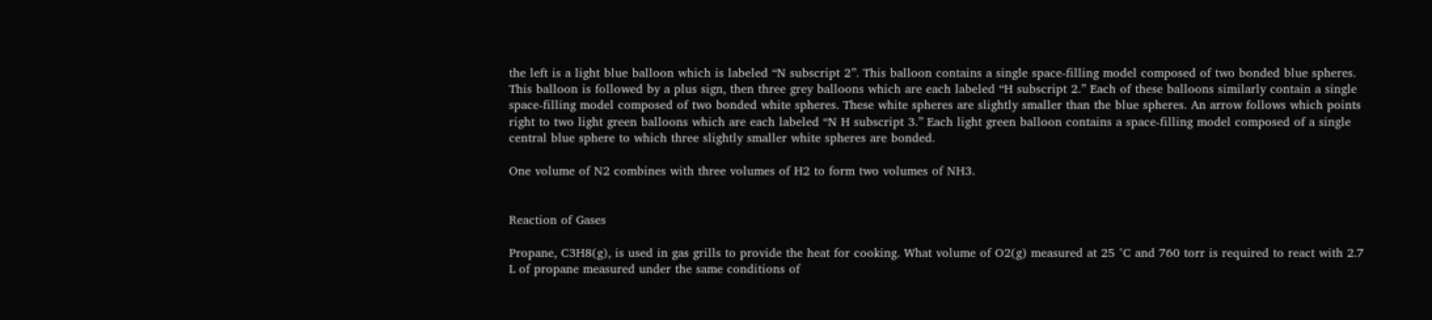the left is a light blue balloon which is labeled “N subscript 2”. This balloon contains a single space-filling model composed of two bonded blue spheres. This balloon is followed by a plus sign, then three grey balloons which are each labeled “H subscript 2.” Each of these balloons similarly contain a single space-filling model composed of two bonded white spheres. These white spheres are slightly smaller than the blue spheres. An arrow follows which points right to two light green balloons which are each labeled “N H subscript 3.” Each light green balloon contains a space-filling model composed of a single central blue sphere to which three slightly smaller white spheres are bonded.

One volume of N2 combines with three volumes of H2 to form two volumes of NH3.


Reaction of Gases

Propane, C3H8(g), is used in gas grills to provide the heat for cooking. What volume of O2(g) measured at 25 °C and 760 torr is required to react with 2.7 L of propane measured under the same conditions of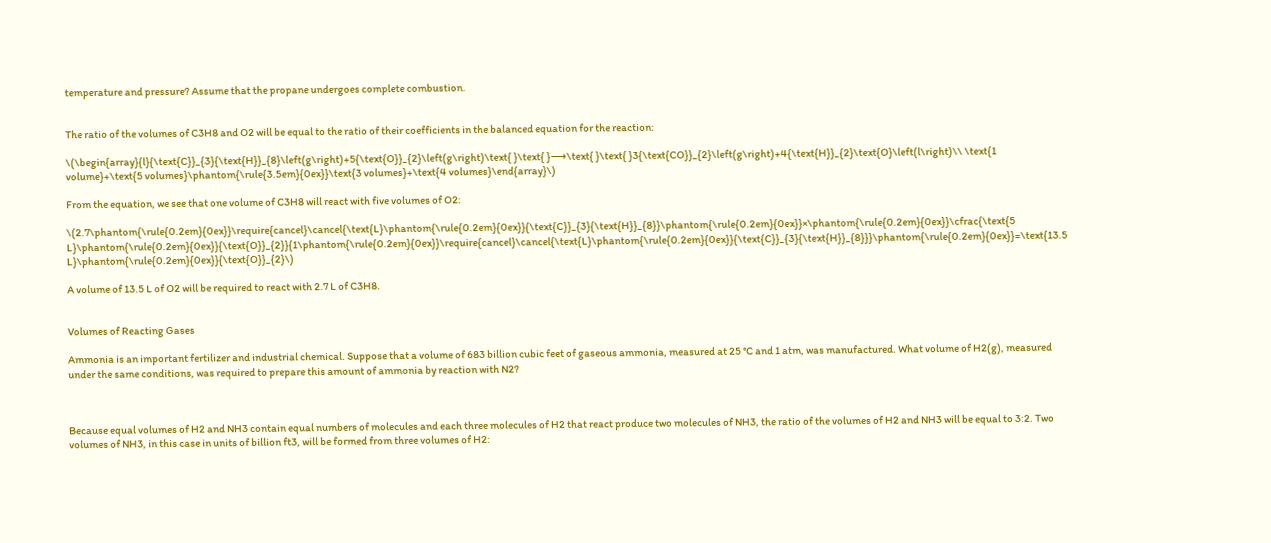temperature and pressure? Assume that the propane undergoes complete combustion.


The ratio of the volumes of C3H8 and O2 will be equal to the ratio of their coefficients in the balanced equation for the reaction:

\(\begin{array}{l}{\text{C}}_{3}{\text{H}}_{8}\left(g\right)+5{\text{O}}_{2}\left(g\right)\text{ }\text{ }⟶\text{ }\text{ }3{\text{CO}}_{2}\left(g\right)+4{\text{H}}_{2}\text{O}\left(l\right)\\ \text{1 volume}+\text{5 volumes}\phantom{\rule{3.5em}{0ex}}\text{3 volumes}+\text{4 volumes}\end{array}\)

From the equation, we see that one volume of C3H8 will react with five volumes of O2:

\(2.7\phantom{\rule{0.2em}{0ex}}\require{cancel}\cancel{\text{L}\phantom{\rule{0.2em}{0ex}}{\text{C}}_{3}{\text{H}}_{8}}\phantom{\rule{0.2em}{0ex}}×\phantom{\rule{0.2em}{0ex}}\cfrac{\text{5 L}\phantom{\rule{0.2em}{0ex}}{\text{O}}_{2}}{1\phantom{\rule{0.2em}{0ex}}\require{cancel}\cancel{\text{L}\phantom{\rule{0.2em}{0ex}}{\text{C}}_{3}{\text{H}}_{8}}}\phantom{\rule{0.2em}{0ex}}=\text{13.5 L}\phantom{\rule{0.2em}{0ex}}{\text{O}}_{2}\)

A volume of 13.5 L of O2 will be required to react with 2.7 L of C3H8.


Volumes of Reacting Gases

Ammonia is an important fertilizer and industrial chemical. Suppose that a volume of 683 billion cubic feet of gaseous ammonia, measured at 25 °C and 1 atm, was manufactured. What volume of H2(g), measured under the same conditions, was required to prepare this amount of ammonia by reaction with N2?



Because equal volumes of H2 and NH3 contain equal numbers of molecules and each three molecules of H2 that react produce two molecules of NH3, the ratio of the volumes of H2 and NH3 will be equal to 3:2. Two volumes of NH3, in this case in units of billion ft3, will be formed from three volumes of H2: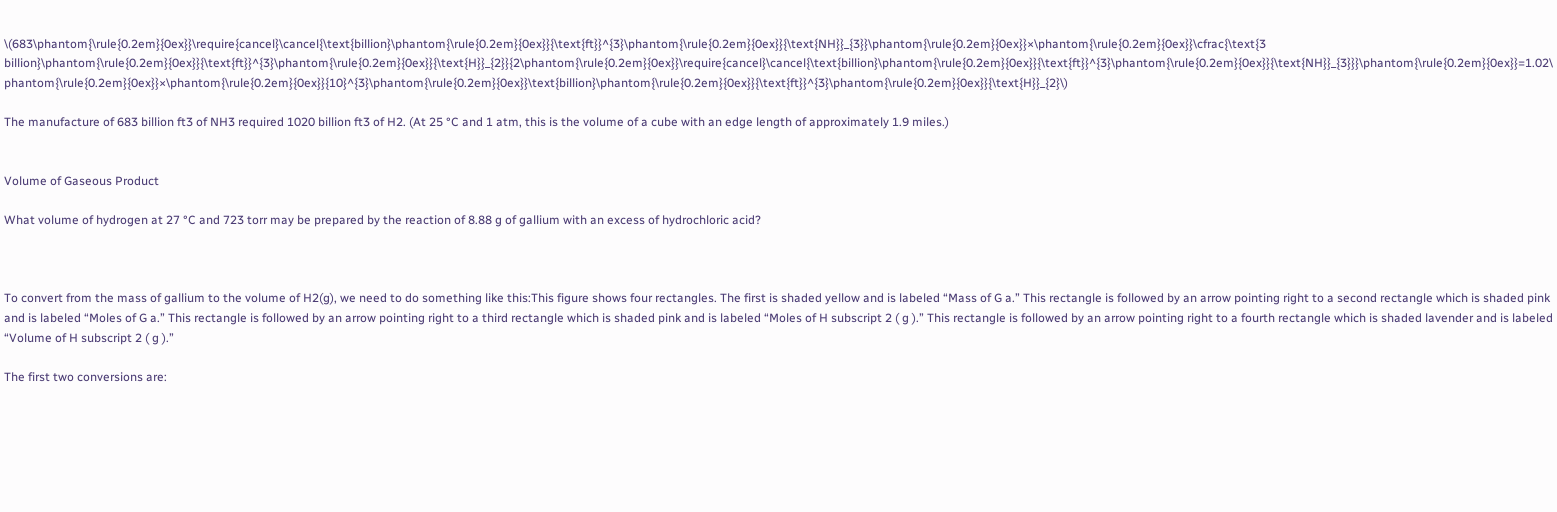\(683\phantom{\rule{0.2em}{0ex}}\require{cancel}\cancel{\text{billion}\phantom{\rule{0.2em}{0ex}}{\text{ft}}^{3}\phantom{\rule{0.2em}{0ex}}{\text{NH}}_{3}}\phantom{\rule{0.2em}{0ex}}×\phantom{\rule{0.2em}{0ex}}\cfrac{\text{3 billion}\phantom{\rule{0.2em}{0ex}}{\text{ft}}^{3}\phantom{\rule{0.2em}{0ex}}{\text{H}}_{2}}{2\phantom{\rule{0.2em}{0ex}}\require{cancel}\cancel{\text{billion}\phantom{\rule{0.2em}{0ex}}{\text{ft}}^{3}\phantom{\rule{0.2em}{0ex}}{\text{NH}}_{3}}}\phantom{\rule{0.2em}{0ex}}=1.02\phantom{\rule{0.2em}{0ex}}×\phantom{\rule{0.2em}{0ex}}{10}^{3}\phantom{\rule{0.2em}{0ex}}\text{billion}\phantom{\rule{0.2em}{0ex}}{\text{ft}}^{3}\phantom{\rule{0.2em}{0ex}}{\text{H}}_{2}\)

The manufacture of 683 billion ft3 of NH3 required 1020 billion ft3 of H2. (At 25 °C and 1 atm, this is the volume of a cube with an edge length of approximately 1.9 miles.)


Volume of Gaseous Product

What volume of hydrogen at 27 °C and 723 torr may be prepared by the reaction of 8.88 g of gallium with an excess of hydrochloric acid?



To convert from the mass of gallium to the volume of H2(g), we need to do something like this:This figure shows four rectangles. The first is shaded yellow and is labeled “Mass of G a.” This rectangle is followed by an arrow pointing right to a second rectangle which is shaded pink and is labeled “Moles of G a.” This rectangle is followed by an arrow pointing right to a third rectangle which is shaded pink and is labeled “Moles of H subscript 2 ( g ).” This rectangle is followed by an arrow pointing right to a fourth rectangle which is shaded lavender and is labeled “Volume of H subscript 2 ( g ).”

The first two conversions are: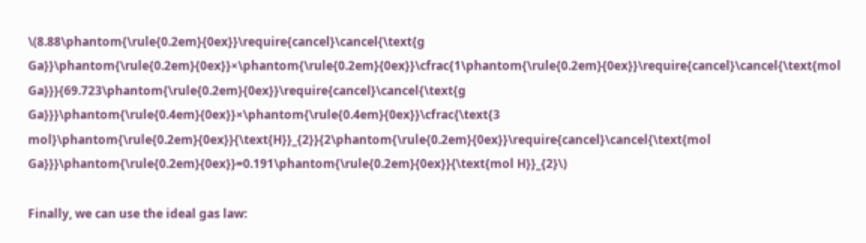\(8.88\phantom{\rule{0.2em}{0ex}}\require{cancel}\cancel{\text{g Ga}}\phantom{\rule{0.2em}{0ex}}×\phantom{\rule{0.2em}{0ex}}\cfrac{1\phantom{\rule{0.2em}{0ex}}\require{cancel}\cancel{\text{mol Ga}}}{69.723\phantom{\rule{0.2em}{0ex}}\require{cancel}\cancel{\text{g Ga}}}\phantom{\rule{0.4em}{0ex}}×\phantom{\rule{0.4em}{0ex}}\cfrac{\text{3 mol}\phantom{\rule{0.2em}{0ex}}{\text{H}}_{2}}{2\phantom{\rule{0.2em}{0ex}}\require{cancel}\cancel{\text{mol Ga}}}\phantom{\rule{0.2em}{0ex}}=0.191\phantom{\rule{0.2em}{0ex}}{\text{mol H}}_{2}\)

Finally, we can use the ideal gas law: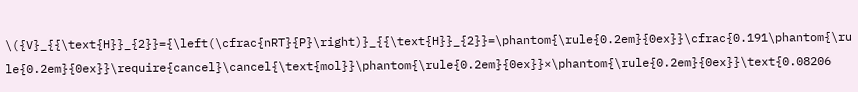\({V}_{{\text{H}}_{2}}={\left(\cfrac{nRT}{P}\right)}_{{\text{H}}_{2}}=\phantom{\rule{0.2em}{0ex}}\cfrac{0.191\phantom{\rule{0.2em}{0ex}}\require{cancel}\cancel{\text{mol}}\phantom{\rule{0.2em}{0ex}}×\phantom{\rule{0.2em}{0ex}}\text{0.08206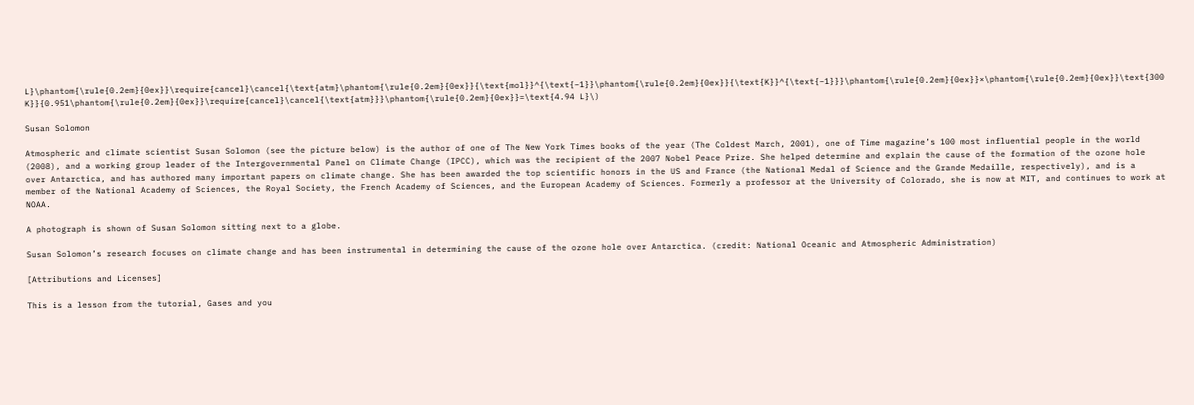L}\phantom{\rule{0.2em}{0ex}}\require{cancel}\cancel{\text{atm}\phantom{\rule{0.2em}{0ex}}{\text{mol}}^{\text{−1}}\phantom{\rule{0.2em}{0ex}}{\text{K}}^{\text{−1}}}\phantom{\rule{0.2em}{0ex}}×\phantom{\rule{0.2em}{0ex}}\text{300 K}}{0.951\phantom{\rule{0.2em}{0ex}}\require{cancel}\cancel{\text{atm}}}\phantom{\rule{0.2em}{0ex}}=\text{4.94 L}\)

Susan Solomon

Atmospheric and climate scientist Susan Solomon (see the picture below) is the author of one of The New York Times books of the year (The Coldest March, 2001), one of Time magazine’s 100 most influential people in the world (2008), and a working group leader of the Intergovernmental Panel on Climate Change (IPCC), which was the recipient of the 2007 Nobel Peace Prize. She helped determine and explain the cause of the formation of the ozone hole over Antarctica, and has authored many important papers on climate change. She has been awarded the top scientific honors in the US and France (the National Medal of Science and the Grande Medaille, respectively), and is a member of the National Academy of Sciences, the Royal Society, the French Academy of Sciences, and the European Academy of Sciences. Formerly a professor at the University of Colorado, she is now at MIT, and continues to work at NOAA.

A photograph is shown of Susan Solomon sitting next to a globe.

Susan Solomon’s research focuses on climate change and has been instrumental in determining the cause of the ozone hole over Antarctica. (credit: National Oceanic and Atmospheric Administration)

[Attributions and Licenses]

This is a lesson from the tutorial, Gases and you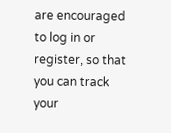are encouraged to log in or register, so that you can track your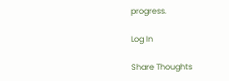progress.

Log In

Share Thoughts